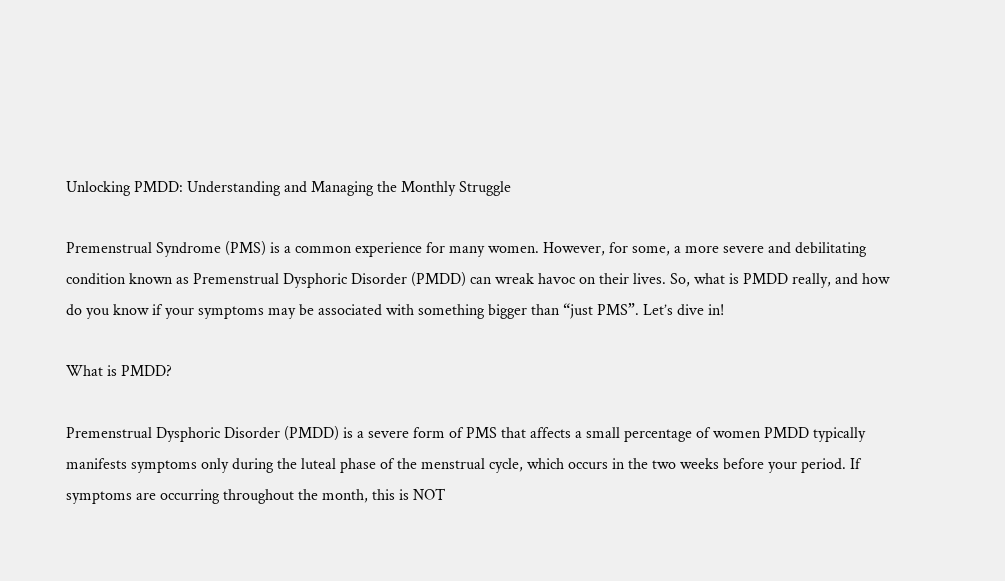Unlocking PMDD: Understanding and Managing the Monthly Struggle

Premenstrual Syndrome (PMS) is a common experience for many women. However, for some, a more severe and debilitating condition known as Premenstrual Dysphoric Disorder (PMDD) can wreak havoc on their lives. So, what is PMDD really, and how do you know if your symptoms may be associated with something bigger than “just PMS”. Let’s dive in!

What is PMDD?

Premenstrual Dysphoric Disorder (PMDD) is a severe form of PMS that affects a small percentage of women PMDD typically manifests symptoms only during the luteal phase of the menstrual cycle, which occurs in the two weeks before your period. If symptoms are occurring throughout the month, this is NOT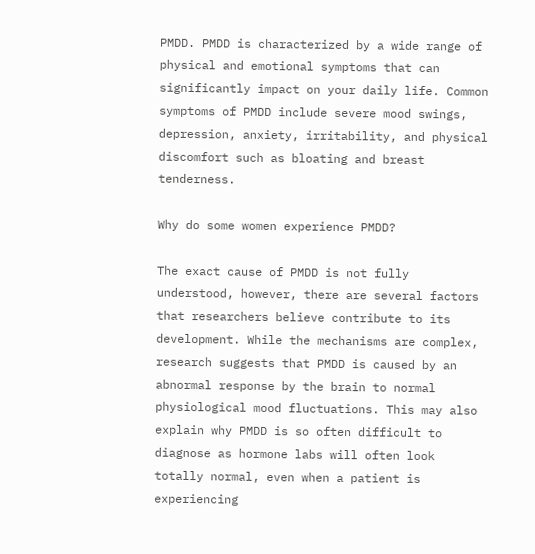PMDD. PMDD is characterized by a wide range of physical and emotional symptoms that can significantly impact on your daily life. Common symptoms of PMDD include severe mood swings, depression, anxiety, irritability, and physical discomfort such as bloating and breast tenderness.

Why do some women experience PMDD?

The exact cause of PMDD is not fully understood, however, there are several factors that researchers believe contribute to its development. While the mechanisms are complex, research suggests that PMDD is caused by an abnormal response by the brain to normal physiological mood fluctuations. This may also explain why PMDD is so often difficult to diagnose as hormone labs will often look totally normal, even when a patient is experiencing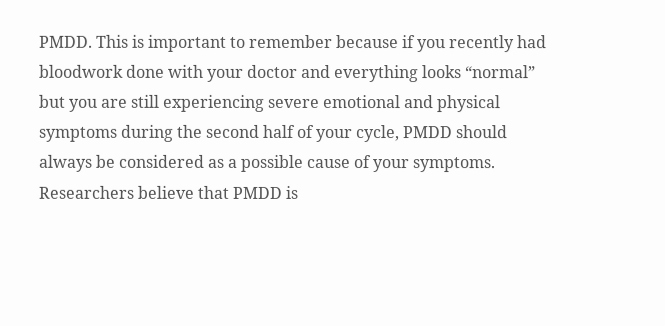PMDD. This is important to remember because if you recently had bloodwork done with your doctor and everything looks “normal” but you are still experiencing severe emotional and physical symptoms during the second half of your cycle, PMDD should always be considered as a possible cause of your symptoms. Researchers believe that PMDD is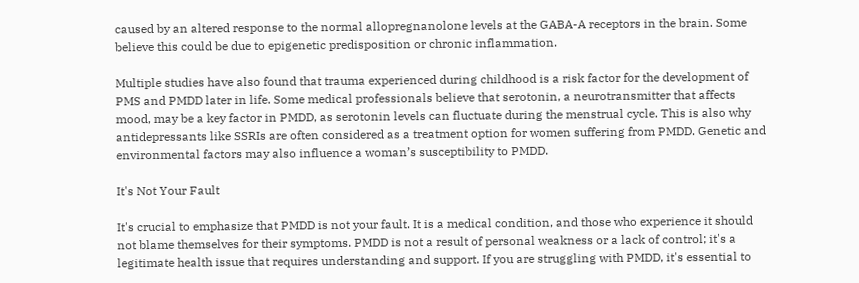caused by an altered response to the normal allopregnanolone levels at the GABA-A receptors in the brain. Some believe this could be due to epigenetic predisposition or chronic inflammation.

Multiple studies have also found that trauma experienced during childhood is a risk factor for the development of PMS and PMDD later in life. Some medical professionals believe that serotonin, a neurotransmitter that affects mood, may be a key factor in PMDD, as serotonin levels can fluctuate during the menstrual cycle. This is also why antidepressants like SSRIs are often considered as a treatment option for women suffering from PMDD. Genetic and environmental factors may also influence a woman’s susceptibility to PMDD.

It's Not Your Fault

It's crucial to emphasize that PMDD is not your fault. It is a medical condition, and those who experience it should not blame themselves for their symptoms. PMDD is not a result of personal weakness or a lack of control; it's a legitimate health issue that requires understanding and support. If you are struggling with PMDD, it's essential to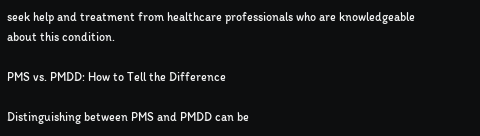seek help and treatment from healthcare professionals who are knowledgeable about this condition.

PMS vs. PMDD: How to Tell the Difference

Distinguishing between PMS and PMDD can be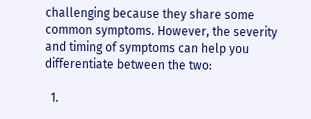challenging because they share some common symptoms. However, the severity and timing of symptoms can help you differentiate between the two:

  1.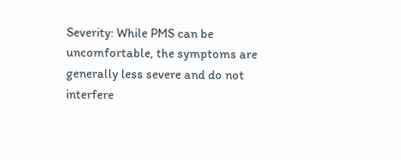Severity: While PMS can be uncomfortable, the symptoms are generally less severe and do not interfere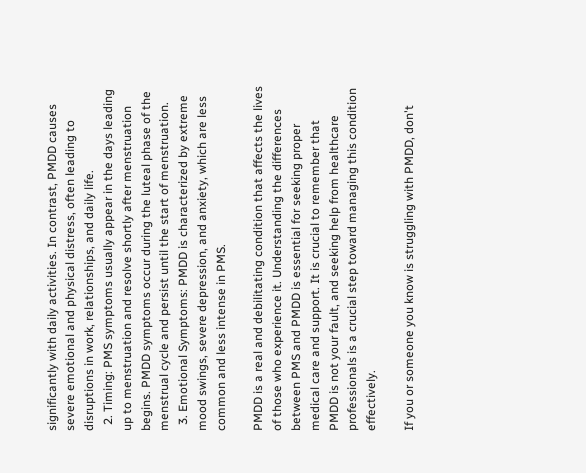significantly with daily activities. In contrast, PMDD causes severe emotional and physical distress, often leading to disruptions in work, relationships, and daily life.
  2. Timing: PMS symptoms usually appear in the days leading up to menstruation and resolve shortly after menstruation begins. PMDD symptoms occur during the luteal phase of the menstrual cycle and persist until the start of menstruation.
  3. Emotional Symptoms: PMDD is characterized by extreme mood swings, severe depression, and anxiety, which are less common and less intense in PMS.

PMDD is a real and debilitating condition that affects the lives of those who experience it. Understanding the differences between PMS and PMDD is essential for seeking proper medical care and support. It is crucial to remember that PMDD is not your fault, and seeking help from healthcare professionals is a crucial step toward managing this condition effectively.

If you or someone you know is struggling with PMDD, don't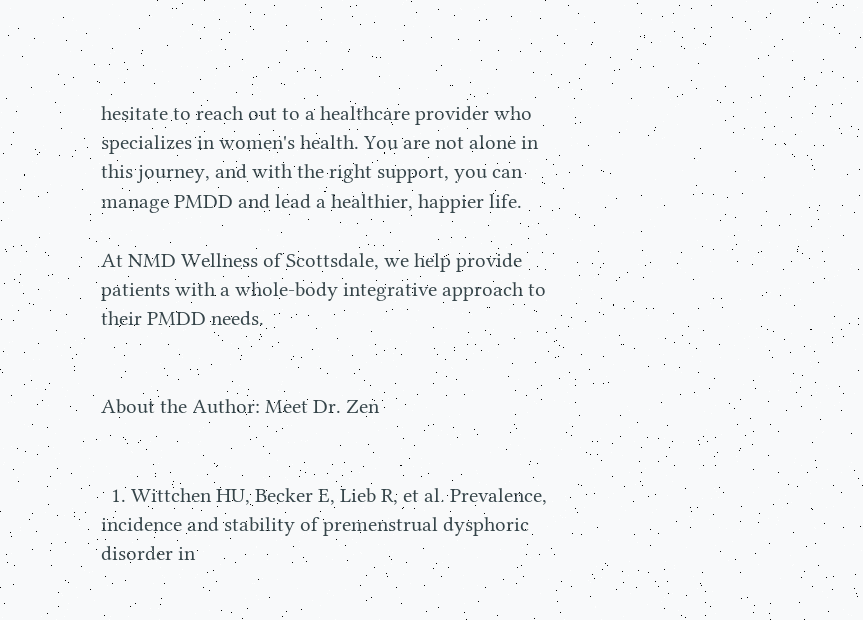hesitate to reach out to a healthcare provider who specializes in women's health. You are not alone in this journey, and with the right support, you can manage PMDD and lead a healthier, happier life.

At NMD Wellness of Scottsdale, we help provide patients with a whole-body integrative approach to their PMDD needs.


About the Author: Meet Dr. Zen


  1. Wittchen HU, Becker E, Lieb R, et al. Prevalence, incidence and stability of premenstrual dysphoric disorder in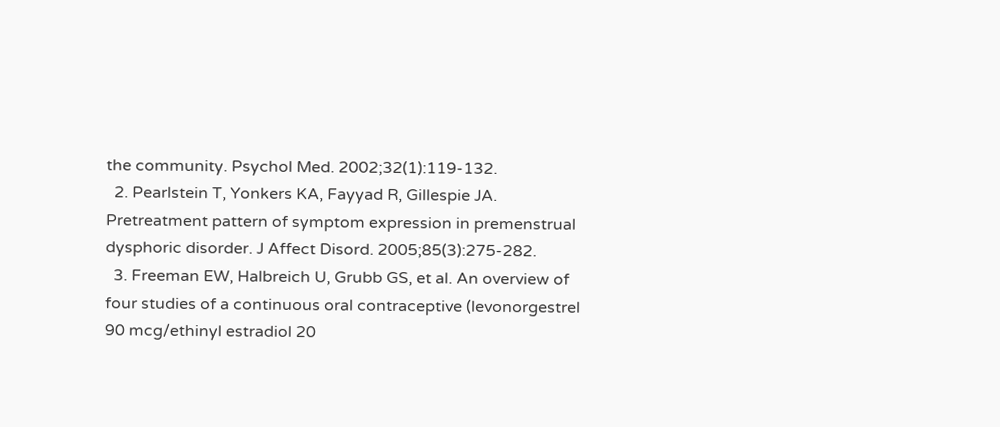the community. Psychol Med. 2002;32(1):119-132.
  2. Pearlstein T, Yonkers KA, Fayyad R, Gillespie JA. Pretreatment pattern of symptom expression in premenstrual dysphoric disorder. J Affect Disord. 2005;85(3):275-282.
  3. Freeman EW, Halbreich U, Grubb GS, et al. An overview of four studies of a continuous oral contraceptive (levonorgestrel 90 mcg/ethinyl estradiol 20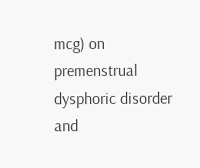mcg) on premenstrual dysphoric disorder and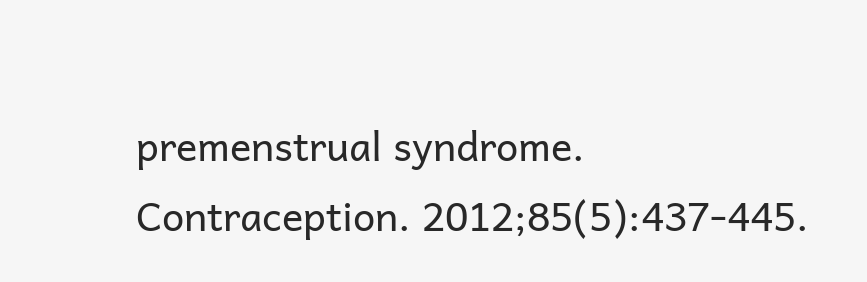premenstrual syndrome. Contraception. 2012;85(5):437-445.